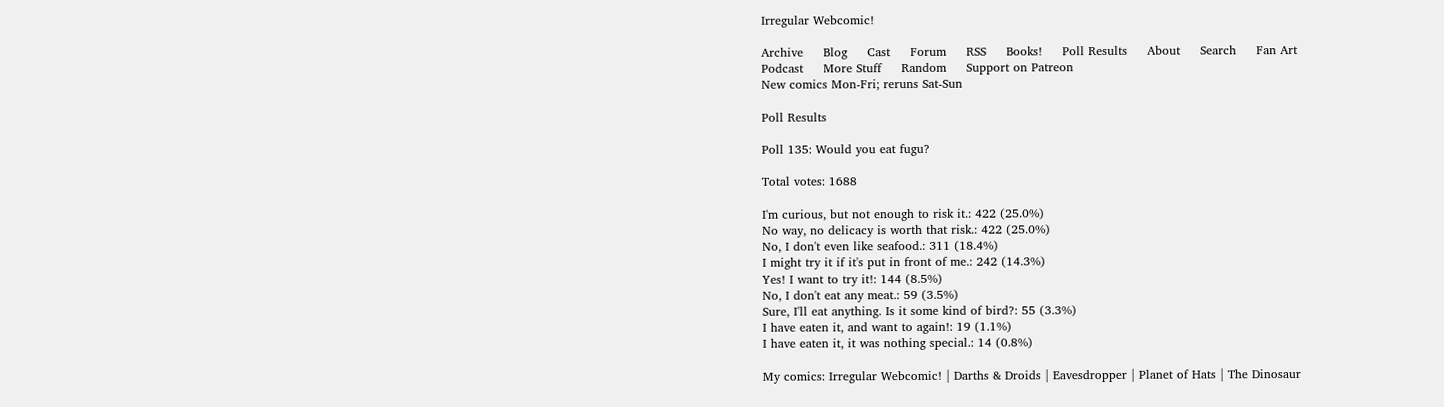Irregular Webcomic!

Archive     Blog     Cast     Forum     RSS     Books!     Poll Results     About     Search     Fan Art     Podcast     More Stuff     Random     Support on Patreon
New comics Mon-Fri; reruns Sat-Sun

Poll Results

Poll 135: Would you eat fugu?

Total votes: 1688

I'm curious, but not enough to risk it.: 422 (25.0%)
No way, no delicacy is worth that risk.: 422 (25.0%)
No, I don't even like seafood.: 311 (18.4%)
I might try it if it's put in front of me.: 242 (14.3%)
Yes! I want to try it!: 144 (8.5%)
No, I don't eat any meat.: 59 (3.5%)
Sure, I'll eat anything. Is it some kind of bird?: 55 (3.3%)
I have eaten it, and want to again!: 19 (1.1%)
I have eaten it, it was nothing special.: 14 (0.8%)

My comics: Irregular Webcomic! | Darths & Droids | Eavesdropper | Planet of Hats | The Dinosaur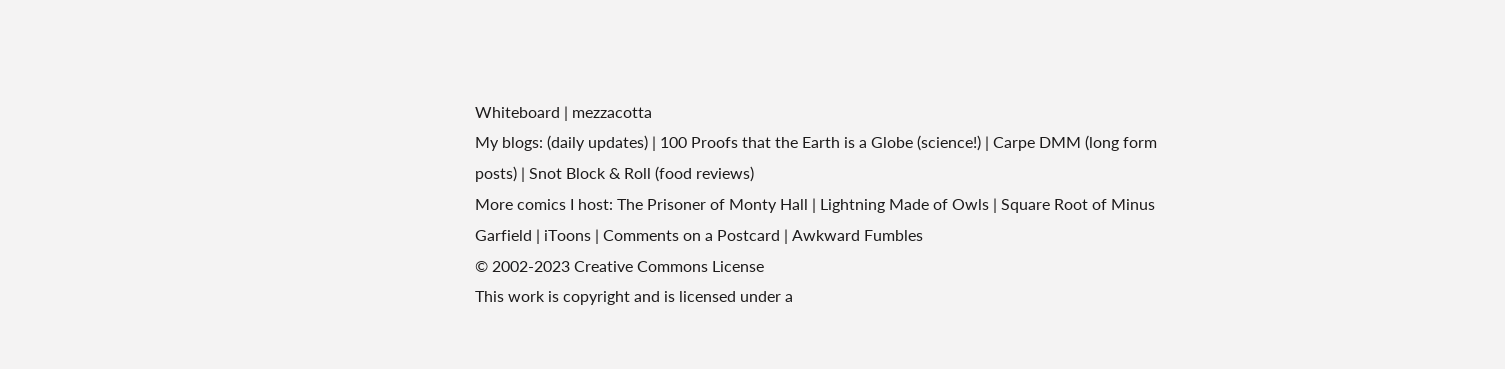Whiteboard | mezzacotta
My blogs: (daily updates) | 100 Proofs that the Earth is a Globe (science!) | Carpe DMM (long form posts) | Snot Block & Roll (food reviews)
More comics I host: The Prisoner of Monty Hall | Lightning Made of Owls | Square Root of Minus Garfield | iToons | Comments on a Postcard | Awkward Fumbles
© 2002-2023 Creative Commons License
This work is copyright and is licensed under a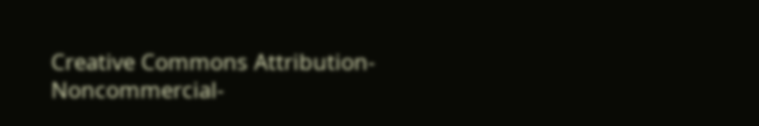Creative Commons Attribution-Noncommercial-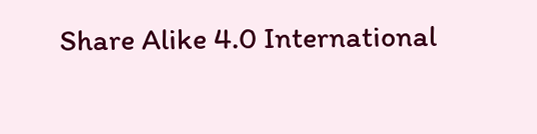Share Alike 4.0 International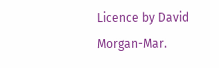Licence by David Morgan-Mar.